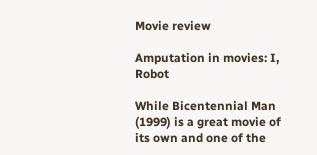Movie review

Amputation in movies: I, Robot

While Bicentennial Man (1999) is a great movie of its own and one of the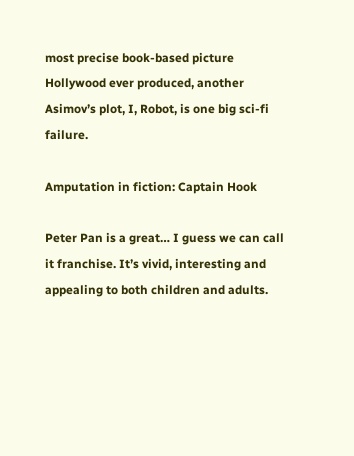most precise book-based picture Hollywood ever produced, another Asimov’s plot, I, Robot, is one big sci-fi failure.

Amputation in fiction: Captain Hook

Peter Pan is a great… I guess we can call it franchise. It’s vivid, interesting and appealing to both children and adults.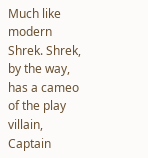Much like modern Shrek. Shrek, by the way, has a cameo of the play villain, Captain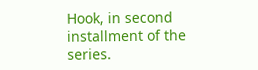Hook, in second installment of the series.